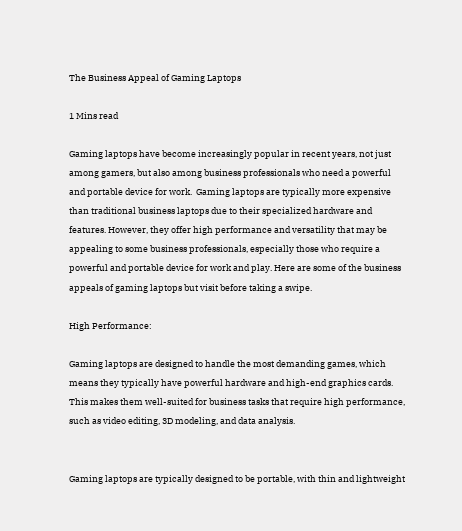The Business Appeal of Gaming Laptops

1 Mins read

Gaming laptops have become increasingly popular in recent years, not just among gamers, but also among business professionals who need a powerful and portable device for work.  Gaming laptops are typically more expensive than traditional business laptops due to their specialized hardware and features. However, they offer high performance and versatility that may be appealing to some business professionals, especially those who require a powerful and portable device for work and play. Here are some of the business appeals of gaming laptops but visit before taking a swipe.

High Performance:

Gaming laptops are designed to handle the most demanding games, which means they typically have powerful hardware and high-end graphics cards. This makes them well-suited for business tasks that require high performance, such as video editing, 3D modeling, and data analysis.


Gaming laptops are typically designed to be portable, with thin and lightweight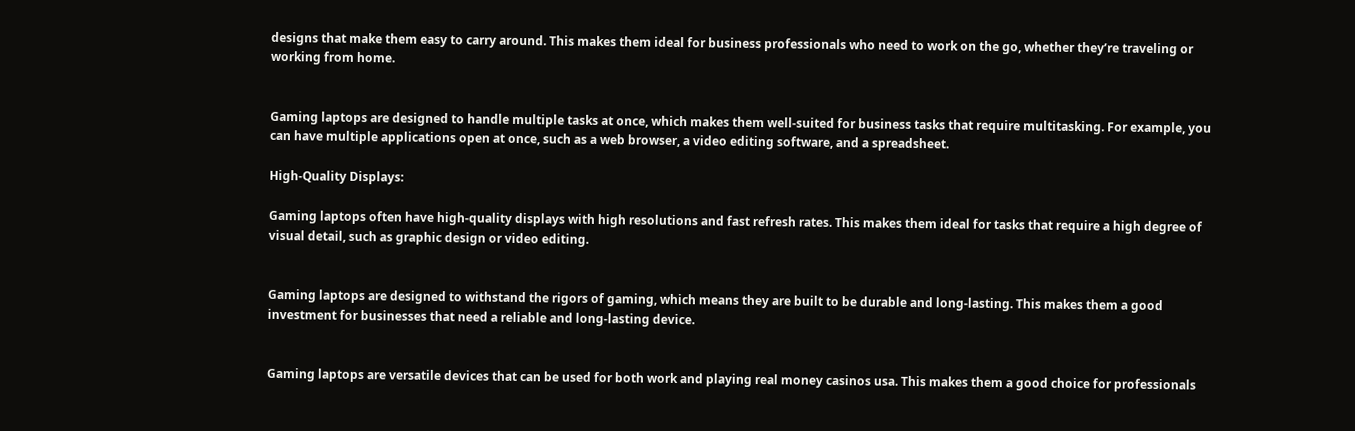designs that make them easy to carry around. This makes them ideal for business professionals who need to work on the go, whether they’re traveling or working from home.


Gaming laptops are designed to handle multiple tasks at once, which makes them well-suited for business tasks that require multitasking. For example, you can have multiple applications open at once, such as a web browser, a video editing software, and a spreadsheet.

High-Quality Displays:

Gaming laptops often have high-quality displays with high resolutions and fast refresh rates. This makes them ideal for tasks that require a high degree of visual detail, such as graphic design or video editing.


Gaming laptops are designed to withstand the rigors of gaming, which means they are built to be durable and long-lasting. This makes them a good investment for businesses that need a reliable and long-lasting device.


Gaming laptops are versatile devices that can be used for both work and playing real money casinos usa. This makes them a good choice for professionals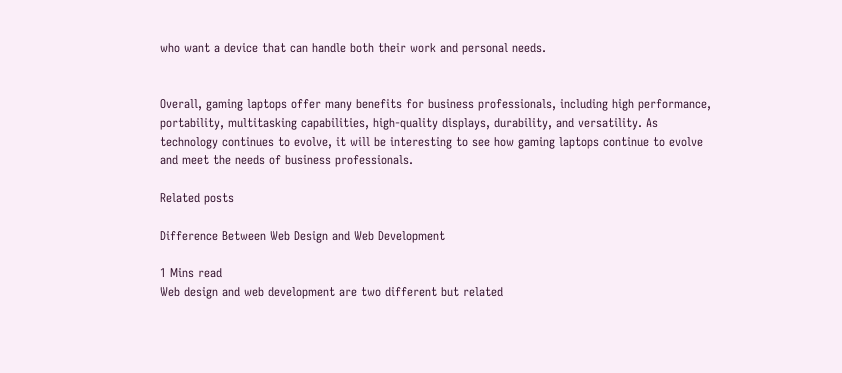who want a device that can handle both their work and personal needs.


Overall, gaming laptops offer many benefits for business professionals, including high performance, portability, multitasking capabilities, high-quality displays, durability, and versatility. As technology continues to evolve, it will be interesting to see how gaming laptops continue to evolve and meet the needs of business professionals.

Related posts

Difference Between Web Design and Web Development

1 Mins read
Web design and web development are two different but related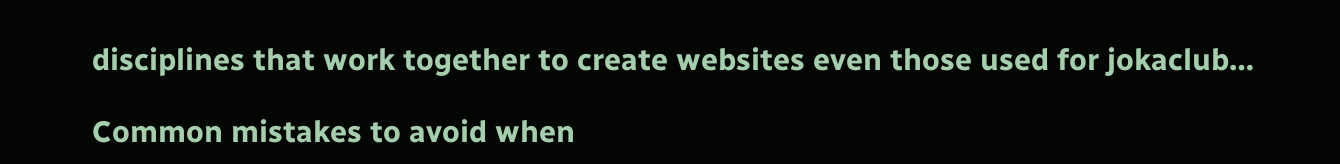disciplines that work together to create websites even those used for jokaclub…

Common mistakes to avoid when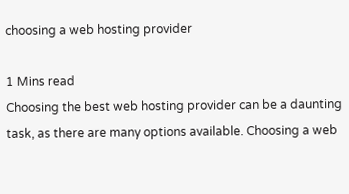choosing a web hosting provider

1 Mins read
Choosing the best web hosting provider can be a daunting task, as there are many options available. Choosing a web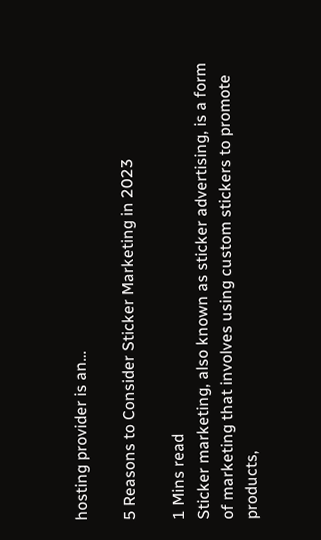hosting provider is an…

5 Reasons to Consider Sticker Marketing in 2023

1 Mins read
Sticker marketing, also known as sticker advertising, is a form of marketing that involves using custom stickers to promote products,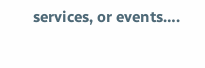services, or events….